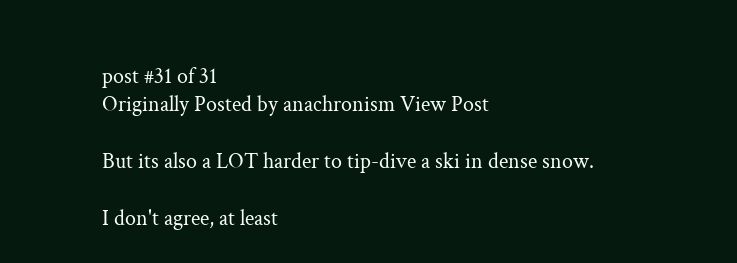post #31 of 31
Originally Posted by anachronism View Post

But its also a LOT harder to tip-dive a ski in dense snow.

I don't agree, at least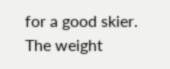for a good skier. The weight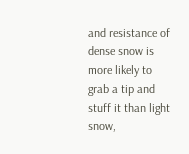and resistance of dense snow is more likely to grab a tip and stuff it than light snow,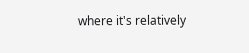where it's relatively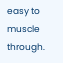easy to muscle through.